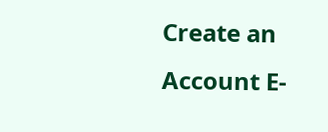Create an Account E-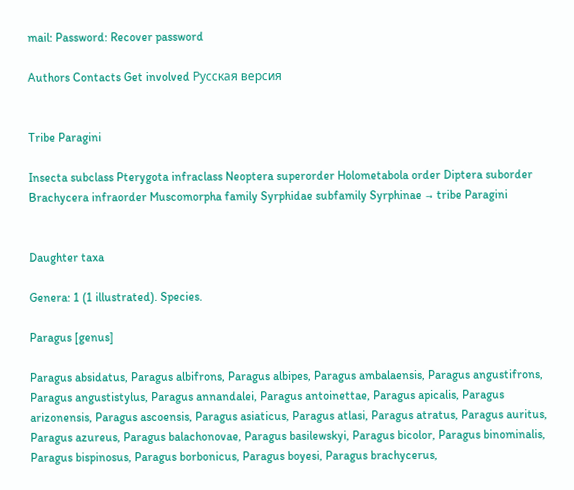mail: Password: Recover password

Authors Contacts Get involved Русская версия


Tribe Paragini

Insecta subclass Pterygota infraclass Neoptera superorder Holometabola order Diptera suborder Brachycera infraorder Muscomorpha family Syrphidae subfamily Syrphinae → tribe Paragini


Daughter taxa

Genera: 1 (1 illustrated). Species.

Paragus [genus]

Paragus absidatus, Paragus albifrons, Paragus albipes, Paragus ambalaensis, Paragus angustifrons, Paragus angustistylus, Paragus annandalei, Paragus antoinettae, Paragus apicalis, Paragus arizonensis, Paragus ascoensis, Paragus asiaticus, Paragus atlasi, Paragus atratus, Paragus auritus, Paragus azureus, Paragus balachonovae, Paragus basilewskyi, Paragus bicolor, Paragus binominalis, Paragus bispinosus, Paragus borbonicus, Paragus boyesi, Paragus brachycerus,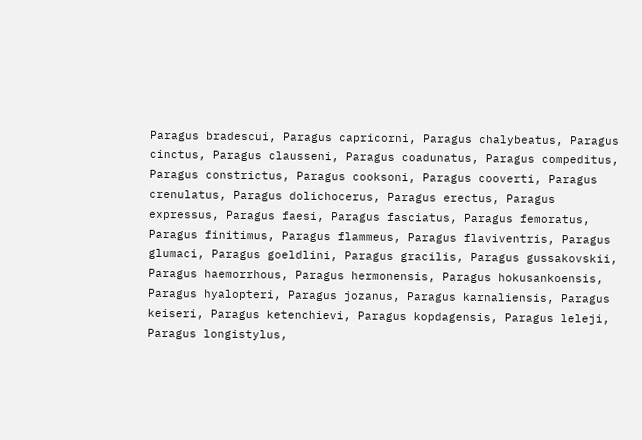Paragus bradescui, Paragus capricorni, Paragus chalybeatus, Paragus cinctus, Paragus clausseni, Paragus coadunatus, Paragus compeditus, Paragus constrictus, Paragus cooksoni, Paragus cooverti, Paragus crenulatus, Paragus dolichocerus, Paragus erectus, Paragus expressus, Paragus faesi, Paragus fasciatus, Paragus femoratus, Paragus finitimus, Paragus flammeus, Paragus flaviventris, Paragus glumaci, Paragus goeldlini, Paragus gracilis, Paragus gussakovskii, Paragus haemorrhous, Paragus hermonensis, Paragus hokusankoensis, Paragus hyalopteri, Paragus jozanus, Paragus karnaliensis, Paragus keiseri, Paragus ketenchievi, Paragus kopdagensis, Paragus leleji, Paragus longistylus,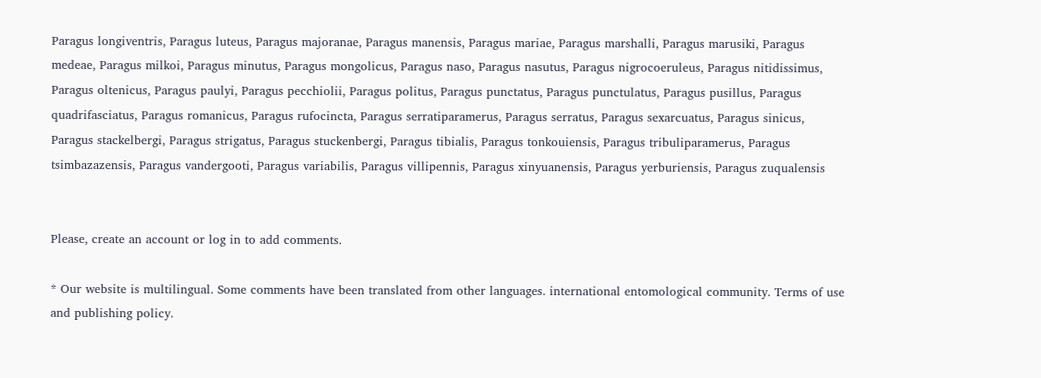Paragus longiventris, Paragus luteus, Paragus majoranae, Paragus manensis, Paragus mariae, Paragus marshalli, Paragus marusiki, Paragus medeae, Paragus milkoi, Paragus minutus, Paragus mongolicus, Paragus naso, Paragus nasutus, Paragus nigrocoeruleus, Paragus nitidissimus, Paragus oltenicus, Paragus paulyi, Paragus pecchiolii, Paragus politus, Paragus punctatus, Paragus punctulatus, Paragus pusillus, Paragus quadrifasciatus, Paragus romanicus, Paragus rufocincta, Paragus serratiparamerus, Paragus serratus, Paragus sexarcuatus, Paragus sinicus, Paragus stackelbergi, Paragus strigatus, Paragus stuckenbergi, Paragus tibialis, Paragus tonkouiensis, Paragus tribuliparamerus, Paragus tsimbazazensis, Paragus vandergooti, Paragus variabilis, Paragus villipennis, Paragus xinyuanensis, Paragus yerburiensis, Paragus zuqualensis


Please, create an account or log in to add comments.

* Our website is multilingual. Some comments have been translated from other languages. international entomological community. Terms of use and publishing policy.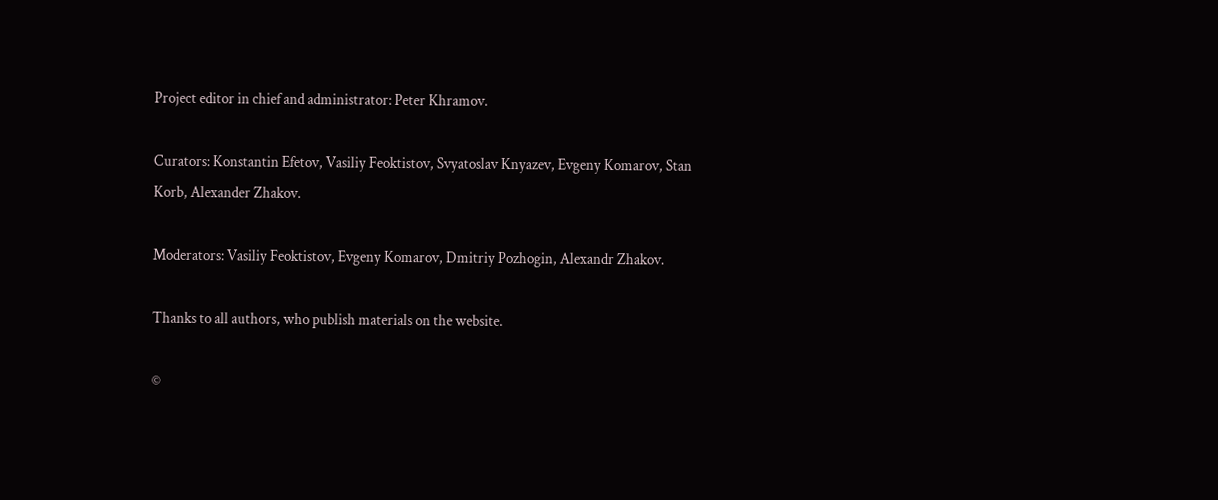Project editor in chief and administrator: Peter Khramov.

Curators: Konstantin Efetov, Vasiliy Feoktistov, Svyatoslav Knyazev, Evgeny Komarov, Stan Korb, Alexander Zhakov.

Moderators: Vasiliy Feoktistov, Evgeny Komarov, Dmitriy Pozhogin, Alexandr Zhakov.

Thanks to all authors, who publish materials on the website.

©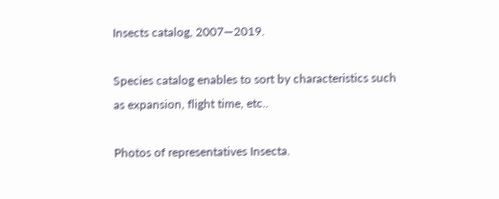Insects catalog, 2007—2019.

Species catalog enables to sort by characteristics such as expansion, flight time, etc..

Photos of representatives Insecta.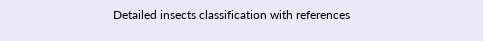Detailed insects classification with references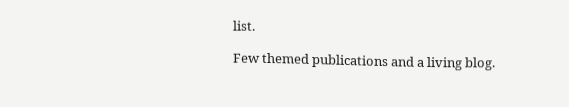list.

Few themed publications and a living blog.